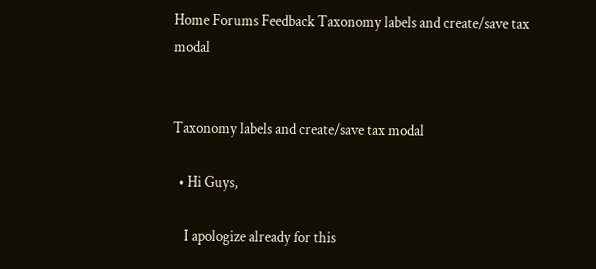Home Forums Feedback Taxonomy labels and create/save tax modal


Taxonomy labels and create/save tax modal

  • Hi Guys,

    I apologize already for this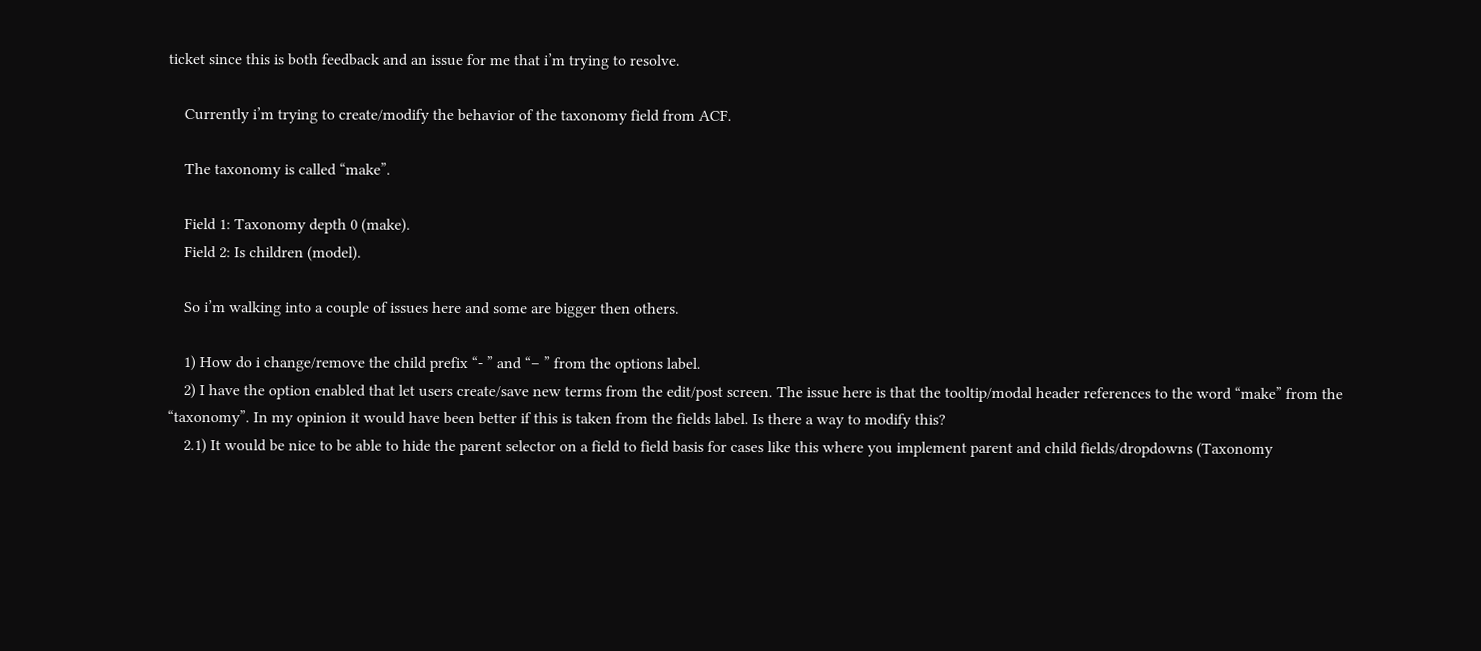ticket since this is both feedback and an issue for me that i’m trying to resolve.

    Currently i’m trying to create/modify the behavior of the taxonomy field from ACF.

    The taxonomy is called “make”.

    Field 1: Taxonomy depth 0 (make).
    Field 2: Is children (model).

    So i’m walking into a couple of issues here and some are bigger then others.

    1) How do i change/remove the child prefix “- ” and “– ” from the options label.
    2) I have the option enabled that let users create/save new terms from the edit/post screen. The issue here is that the tooltip/modal header references to the word “make” from the “taxonomy”. In my opinion it would have been better if this is taken from the fields label. Is there a way to modify this?
    2.1) It would be nice to be able to hide the parent selector on a field to field basis for cases like this where you implement parent and child fields/dropdowns (Taxonomy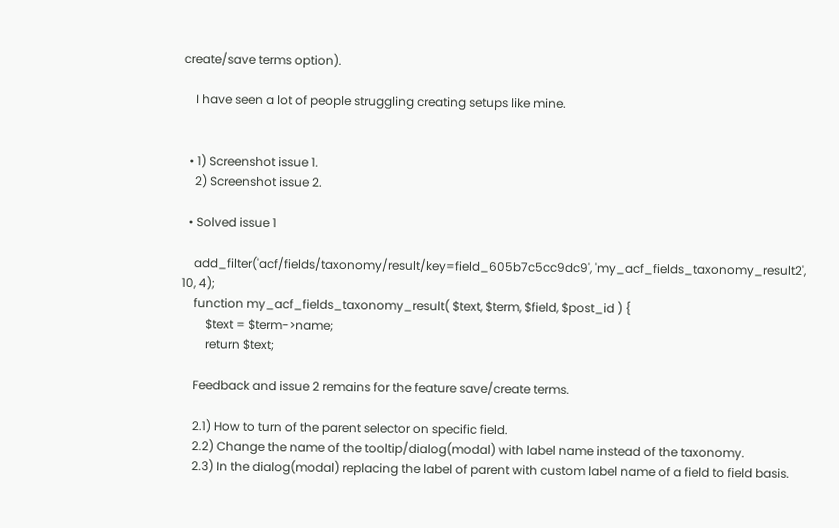create/save terms option).

    I have seen a lot of people struggling creating setups like mine.


  • 1) Screenshot issue 1.
    2) Screenshot issue 2.

  • Solved issue 1

    add_filter('acf/fields/taxonomy/result/key=field_605b7c5cc9dc9', 'my_acf_fields_taxonomy_result2', 10, 4);
    function my_acf_fields_taxonomy_result( $text, $term, $field, $post_id ) {
        $text = $term->name;
        return $text;

    Feedback and issue 2 remains for the feature save/create terms.

    2.1) How to turn of the parent selector on specific field.
    2.2) Change the name of the tooltip/dialog(modal) with label name instead of the taxonomy.
    2.3) In the dialog(modal) replacing the label of parent with custom label name of a field to field basis.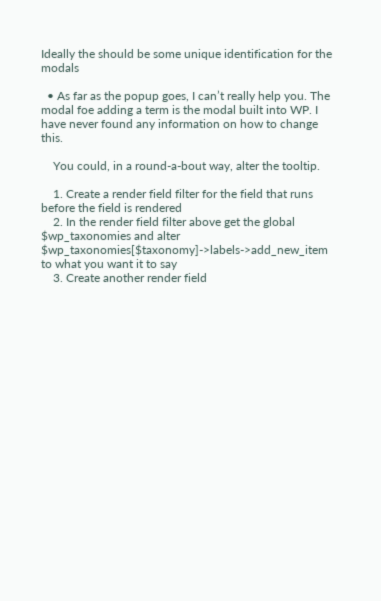Ideally the should be some unique identification for the modals

  • As far as the popup goes, I can’t really help you. The modal foe adding a term is the modal built into WP. I have never found any information on how to change this.

    You could, in a round-a-bout way, alter the tooltip.

    1. Create a render field filter for the field that runs before the field is rendered
    2. In the render field filter above get the global $wp_taxonomies and alter $wp_taxonomies[$taxonomy]->labels->add_new_item to what you want it to say
    3. Create another render field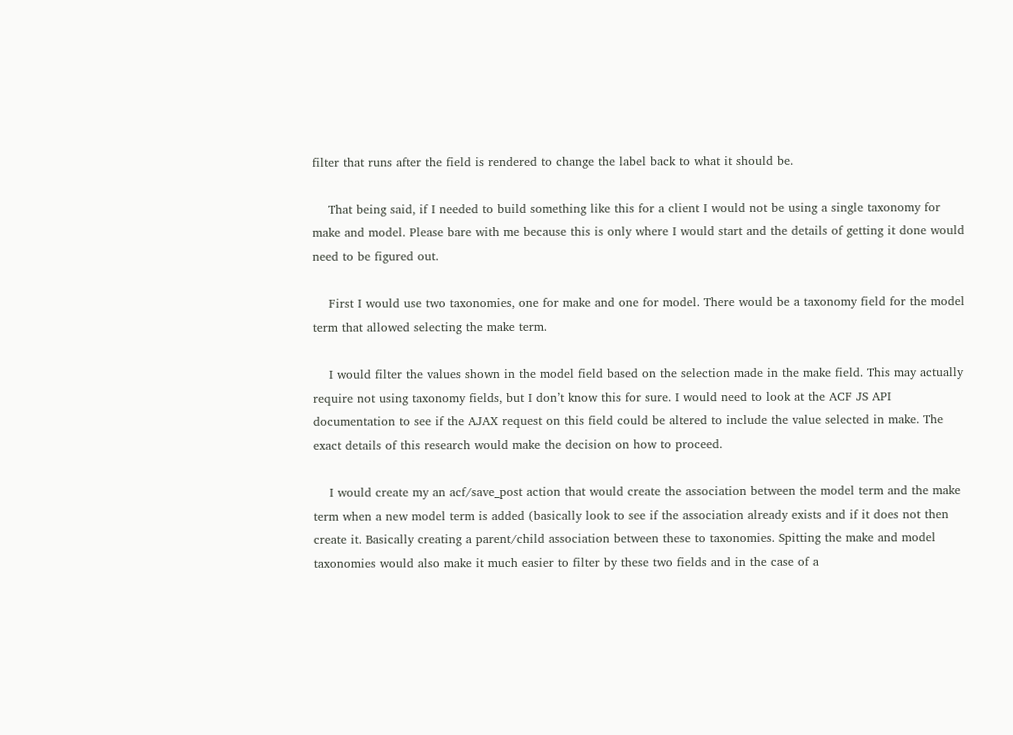filter that runs after the field is rendered to change the label back to what it should be.

    That being said, if I needed to build something like this for a client I would not be using a single taxonomy for make and model. Please bare with me because this is only where I would start and the details of getting it done would need to be figured out.

    First I would use two taxonomies, one for make and one for model. There would be a taxonomy field for the model term that allowed selecting the make term.

    I would filter the values shown in the model field based on the selection made in the make field. This may actually require not using taxonomy fields, but I don’t know this for sure. I would need to look at the ACF JS API documentation to see if the AJAX request on this field could be altered to include the value selected in make. The exact details of this research would make the decision on how to proceed.

    I would create my an acf/save_post action that would create the association between the model term and the make term when a new model term is added (basically look to see if the association already exists and if it does not then create it. Basically creating a parent/child association between these to taxonomies. Spitting the make and model taxonomies would also make it much easier to filter by these two fields and in the case of a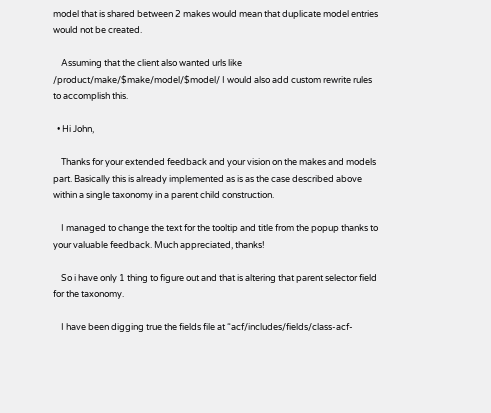model that is shared between 2 makes would mean that duplicate model entries would not be created.

    Assuming that the client also wanted urls like /product/make/$make/model/$model/ I would also add custom rewrite rules to accomplish this.

  • Hi John,

    Thanks for your extended feedback and your vision on the makes and models part. Basically this is already implemented as is as the case described above within a single taxonomy in a parent child construction.

    I managed to change the text for the tooltip and title from the popup thanks to your valuable feedback. Much appreciated, thanks!

    So i have only 1 thing to figure out and that is altering that parent selector field for the taxonomy.

    I have been digging true the fields file at “acf/includes/fields/class-acf-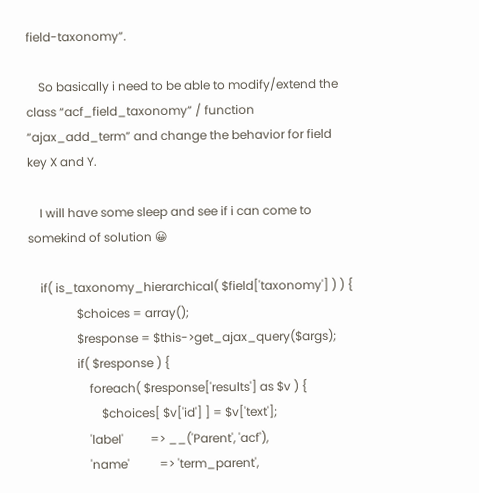field-taxonomy”.

    So basically i need to be able to modify/extend the class “acf_field_taxonomy” / function “ajax_add_term” and change the behavior for field key X and Y.

    I will have some sleep and see if i can come to somekind of solution 😀

    if( is_taxonomy_hierarchical( $field['taxonomy'] ) ) {
                $choices = array();
                $response = $this->get_ajax_query($args);
                if( $response ) {
                    foreach( $response['results'] as $v ) {
                        $choices[ $v['id'] ] = $v['text'];
                    'label'         => __('Parent', 'acf'),
                    'name'          => 'term_parent',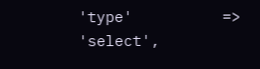'type'          => 'select',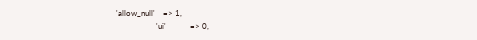'allow_null'    => 1,
                    'ui'            => 0,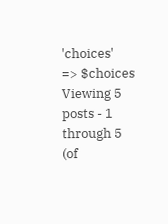'choices'       => $choices
Viewing 5 posts - 1 through 5 (of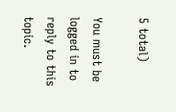5 total)

You must be logged in to reply to this topic.